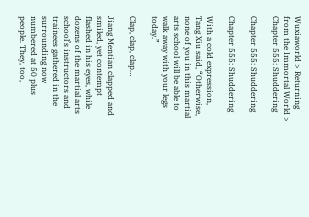Wuxiaworld > Returning from the Immortal World > Chapter 555: Shuddering

Chapter 555: Shuddering

Chapter 555: Shuddering

With a cold expression, Tang Xiu said, “Otherwise, none of you in this martial arts school will be able to walk away with your legs today.”

Clap, clap, clap…

Jiang Mentian clapped and smiled, yet contempt flashed in his eyes, while dozens of the martial arts school’s instructors and trainees gathered in the surrounding now numbered at 50 plus people. They, too,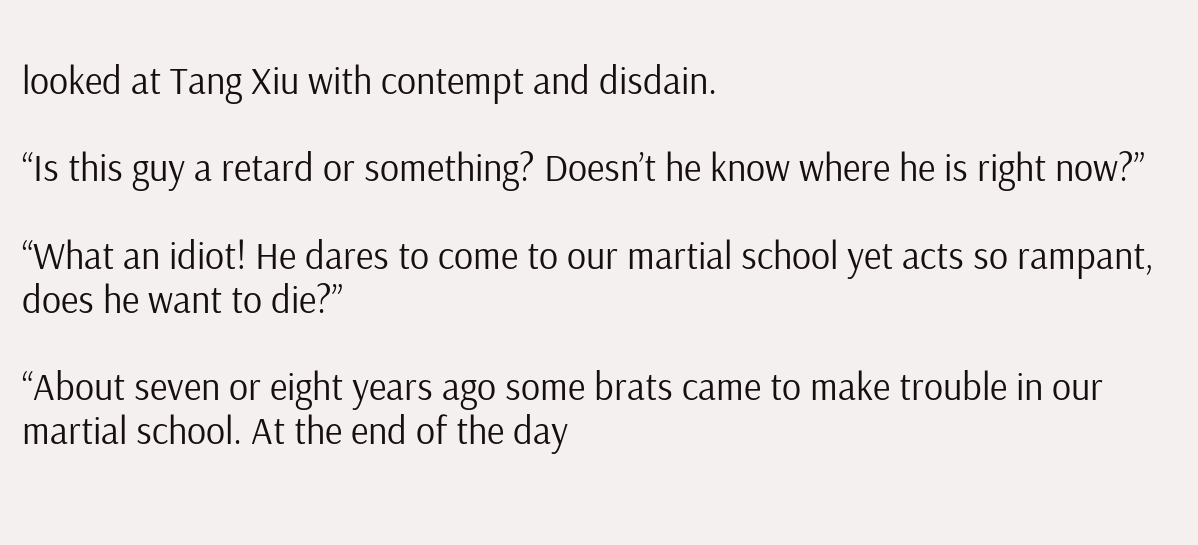looked at Tang Xiu with contempt and disdain.

“Is this guy a retard or something? Doesn’t he know where he is right now?”

“What an idiot! He dares to come to our martial school yet acts so rampant, does he want to die?”

“About seven or eight years ago some brats came to make trouble in our martial school. At the end of the day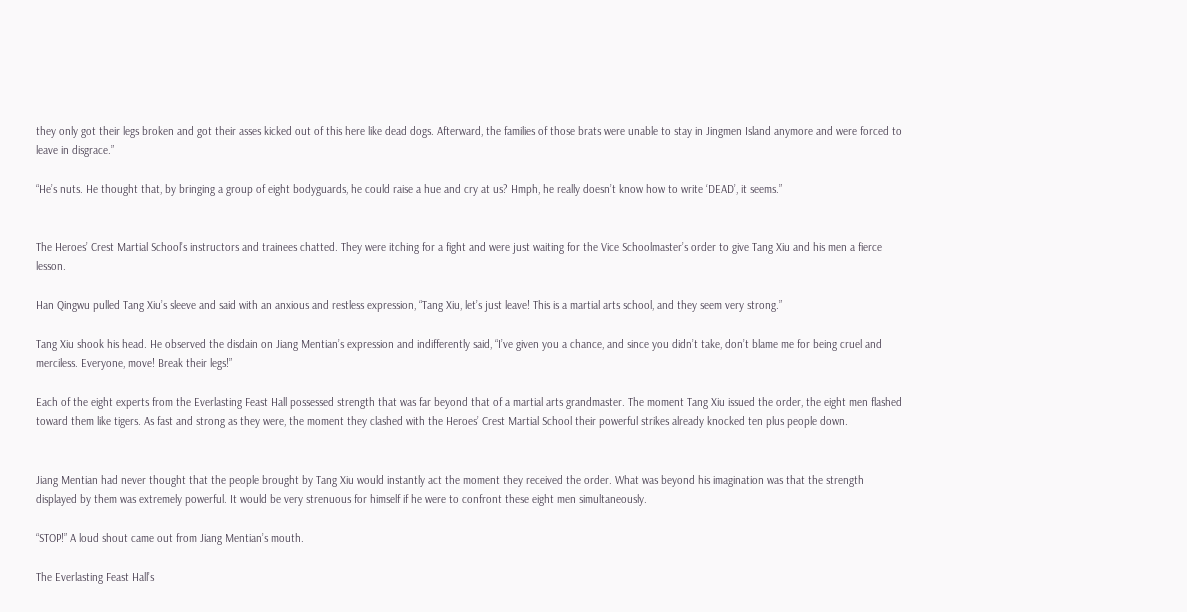they only got their legs broken and got their asses kicked out of this here like dead dogs. Afterward, the families of those brats were unable to stay in Jingmen Island anymore and were forced to leave in disgrace.”

“He’s nuts. He thought that, by bringing a group of eight bodyguards, he could raise a hue and cry at us? Hmph, he really doesn’t know how to write ‘DEAD’, it seems.”


The Heroes’ Crest Martial School’s instructors and trainees chatted. They were itching for a fight and were just waiting for the Vice Schoolmaster’s order to give Tang Xiu and his men a fierce lesson.

Han Qingwu pulled Tang Xiu’s sleeve and said with an anxious and restless expression, “Tang Xiu, let’s just leave! This is a martial arts school, and they seem very strong.”

Tang Xiu shook his head. He observed the disdain on Jiang Mentian’s expression and indifferently said, “I’ve given you a chance, and since you didn’t take, don’t blame me for being cruel and merciless. Everyone, move! Break their legs!”

Each of the eight experts from the Everlasting Feast Hall possessed strength that was far beyond that of a martial arts grandmaster. The moment Tang Xiu issued the order, the eight men flashed toward them like tigers. As fast and strong as they were, the moment they clashed with the Heroes’ Crest Martial School their powerful strikes already knocked ten plus people down.


Jiang Mentian had never thought that the people brought by Tang Xiu would instantly act the moment they received the order. What was beyond his imagination was that the strength displayed by them was extremely powerful. It would be very strenuous for himself if he were to confront these eight men simultaneously.

“STOP!” A loud shout came out from Jiang Mentian’s mouth.

The Everlasting Feast Hall’s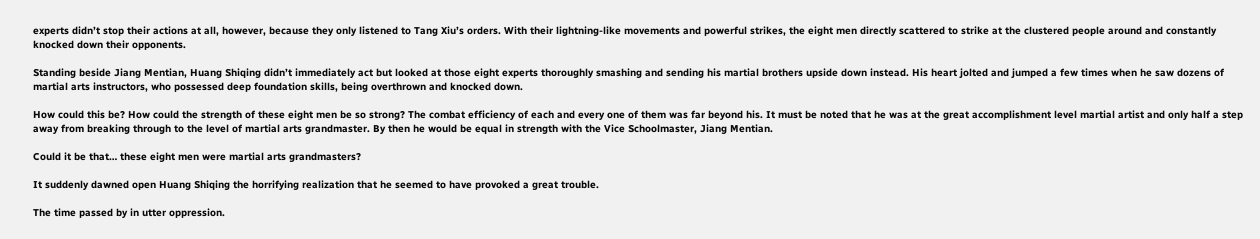experts didn’t stop their actions at all, however, because they only listened to Tang Xiu’s orders. With their lightning-like movements and powerful strikes, the eight men directly scattered to strike at the clustered people around and constantly knocked down their opponents.

Standing beside Jiang Mentian, Huang Shiqing didn’t immediately act but looked at those eight experts thoroughly smashing and sending his martial brothers upside down instead. His heart jolted and jumped a few times when he saw dozens of martial arts instructors, who possessed deep foundation skills, being overthrown and knocked down.

How could this be? How could the strength of these eight men be so strong? The combat efficiency of each and every one of them was far beyond his. It must be noted that he was at the great accomplishment level martial artist and only half a step away from breaking through to the level of martial arts grandmaster. By then he would be equal in strength with the Vice Schoolmaster, Jiang Mentian.

Could it be that… these eight men were martial arts grandmasters?

It suddenly dawned open Huang Shiqing the horrifying realization that he seemed to have provoked a great trouble.

The time passed by in utter oppression.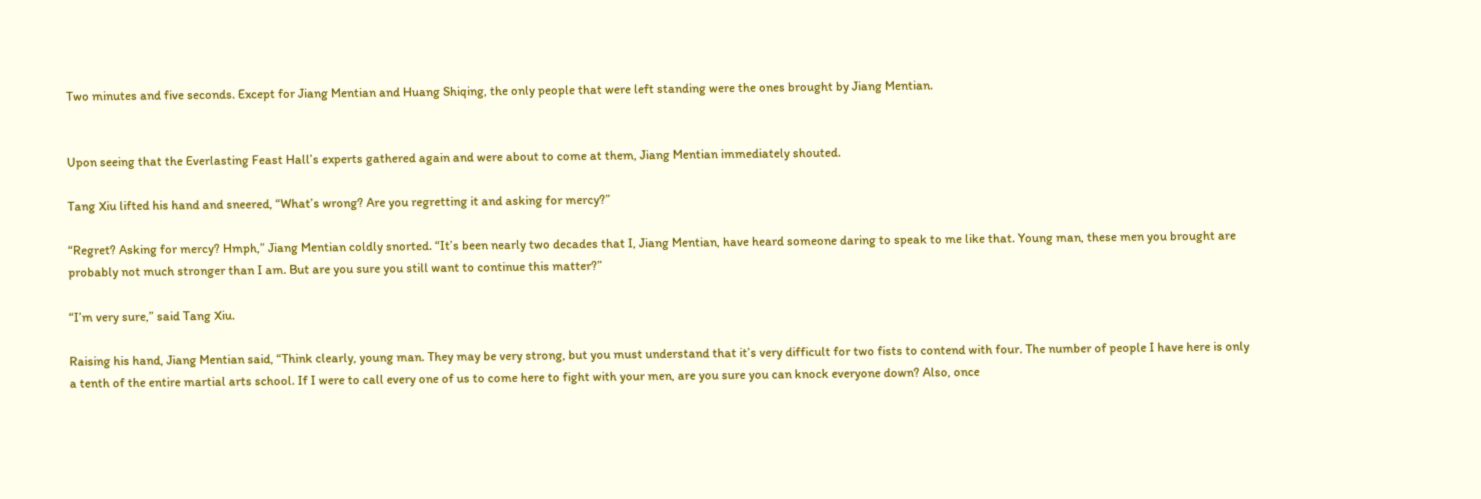Two minutes and five seconds. Except for Jiang Mentian and Huang Shiqing, the only people that were left standing were the ones brought by Jiang Mentian.


Upon seeing that the Everlasting Feast Hall’s experts gathered again and were about to come at them, Jiang Mentian immediately shouted.

Tang Xiu lifted his hand and sneered, “What’s wrong? Are you regretting it and asking for mercy?”

“Regret? Asking for mercy? Hmph,” Jiang Mentian coldly snorted. “It’s been nearly two decades that I, Jiang Mentian, have heard someone daring to speak to me like that. Young man, these men you brought are probably not much stronger than I am. But are you sure you still want to continue this matter?”

“I’m very sure,” said Tang Xiu.

Raising his hand, Jiang Mentian said, “Think clearly, young man. They may be very strong, but you must understand that it’s very difficult for two fists to contend with four. The number of people I have here is only a tenth of the entire martial arts school. If I were to call every one of us to come here to fight with your men, are you sure you can knock everyone down? Also, once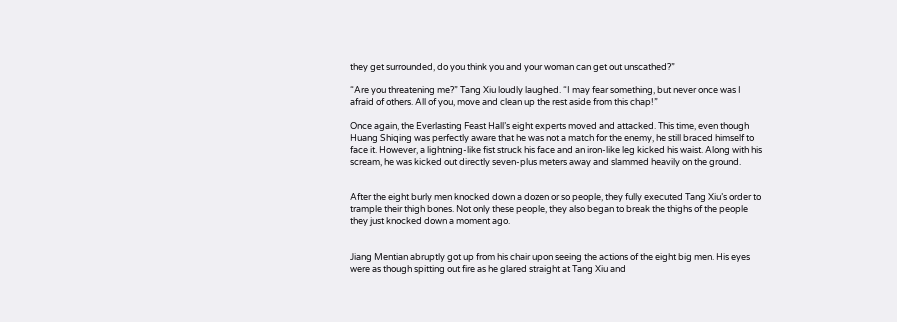they get surrounded, do you think you and your woman can get out unscathed?”

“Are you threatening me?” Tang Xiu loudly laughed. “I may fear something, but never once was I afraid of others. All of you, move and clean up the rest aside from this chap!”

Once again, the Everlasting Feast Hall’s eight experts moved and attacked. This time, even though Huang Shiqing was perfectly aware that he was not a match for the enemy, he still braced himself to face it. However, a lightning-like fist struck his face and an iron-like leg kicked his waist. Along with his scream, he was kicked out directly seven-plus meters away and slammed heavily on the ground.


After the eight burly men knocked down a dozen or so people, they fully executed Tang Xiu’s order to trample their thigh bones. Not only these people, they also began to break the thighs of the people they just knocked down a moment ago.


Jiang Mentian abruptly got up from his chair upon seeing the actions of the eight big men. His eyes were as though spitting out fire as he glared straight at Tang Xiu and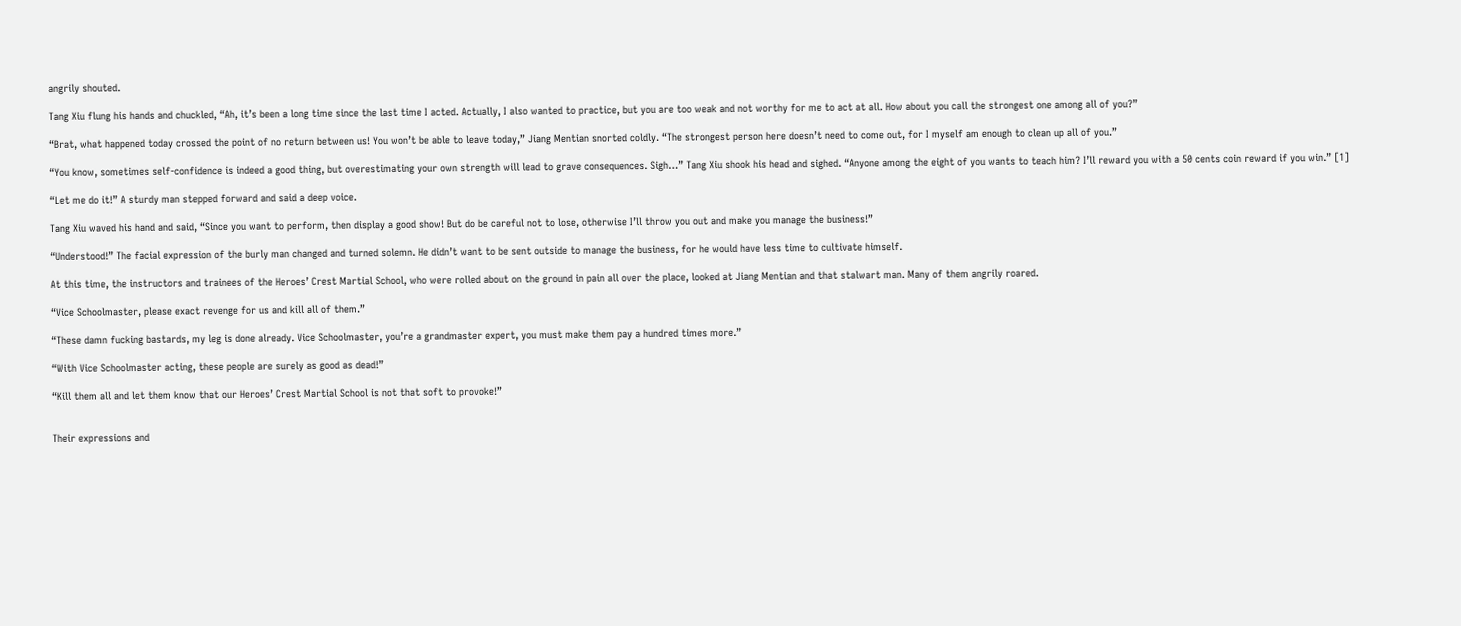angrily shouted.

Tang Xiu flung his hands and chuckled, “Ah, it’s been a long time since the last time I acted. Actually, I also wanted to practice, but you are too weak and not worthy for me to act at all. How about you call the strongest one among all of you?”

“Brat, what happened today crossed the point of no return between us! You won’t be able to leave today,” Jiang Mentian snorted coldly. “The strongest person here doesn’t need to come out, for I myself am enough to clean up all of you.”

“You know, sometimes self-confidence is indeed a good thing, but overestimating your own strength will lead to grave consequences. Sigh…” Tang Xiu shook his head and sighed. “Anyone among the eight of you wants to teach him? I’ll reward you with a 50 cents coin reward if you win.” [1]

“Let me do it!” A sturdy man stepped forward and said a deep voice.

Tang Xiu waved his hand and said, “Since you want to perform, then display a good show! But do be careful not to lose, otherwise I’ll throw you out and make you manage the business!”

“Understood!” The facial expression of the burly man changed and turned solemn. He didn’t want to be sent outside to manage the business, for he would have less time to cultivate himself.

At this time, the instructors and trainees of the Heroes’ Crest Martial School, who were rolled about on the ground in pain all over the place, looked at Jiang Mentian and that stalwart man. Many of them angrily roared.

“Vice Schoolmaster, please exact revenge for us and kill all of them.”

“These damn fucking bastards, my leg is done already. Vice Schoolmaster, you’re a grandmaster expert, you must make them pay a hundred times more.”

“With Vice Schoolmaster acting, these people are surely as good as dead!”

“Kill them all and let them know that our Heroes’ Crest Martial School is not that soft to provoke!”


Their expressions and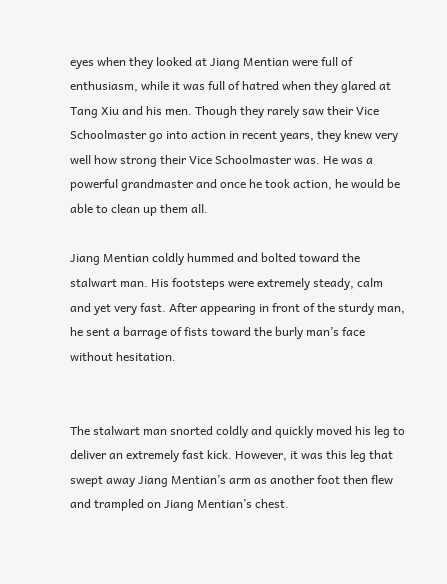eyes when they looked at Jiang Mentian were full of enthusiasm, while it was full of hatred when they glared at Tang Xiu and his men. Though they rarely saw their Vice Schoolmaster go into action in recent years, they knew very well how strong their Vice Schoolmaster was. He was a powerful grandmaster and once he took action, he would be able to clean up them all.

Jiang Mentian coldly hummed and bolted toward the stalwart man. His footsteps were extremely steady, calm and yet very fast. After appearing in front of the sturdy man, he sent a barrage of fists toward the burly man’s face without hesitation.


The stalwart man snorted coldly and quickly moved his leg to deliver an extremely fast kick. However, it was this leg that swept away Jiang Mentian’s arm as another foot then flew and trampled on Jiang Mentian’s chest.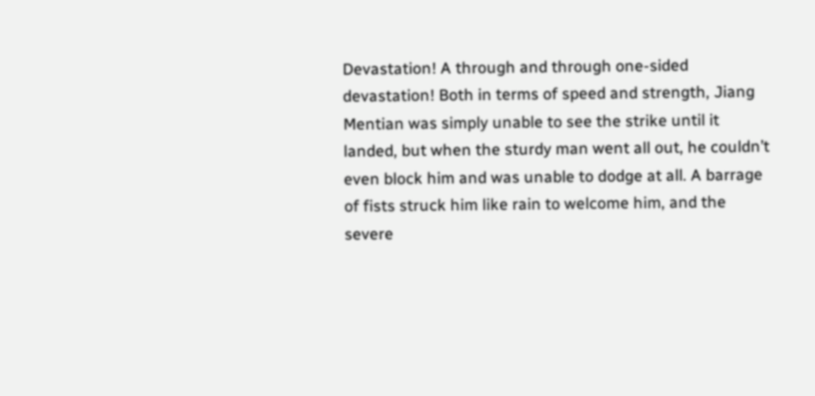Devastation! A through and through one-sided devastation! Both in terms of speed and strength, Jiang Mentian was simply unable to see the strike until it landed, but when the sturdy man went all out, he couldn’t even block him and was unable to dodge at all. A barrage of fists struck him like rain to welcome him, and the severe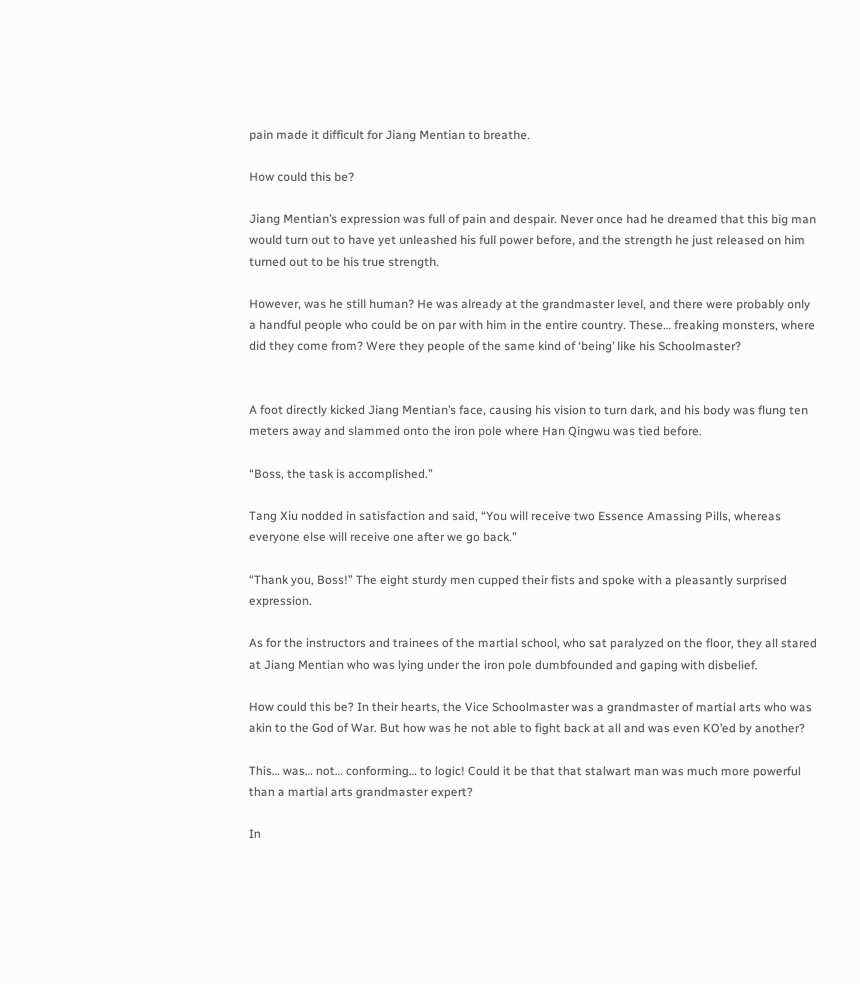pain made it difficult for Jiang Mentian to breathe.

How could this be?

Jiang Mentian’s expression was full of pain and despair. Never once had he dreamed that this big man would turn out to have yet unleashed his full power before, and the strength he just released on him turned out to be his true strength.

However, was he still human? He was already at the grandmaster level, and there were probably only a handful people who could be on par with him in the entire country. These… freaking monsters, where did they come from? Were they people of the same kind of ‘being’ like his Schoolmaster?


A foot directly kicked Jiang Mentian’s face, causing his vision to turn dark, and his body was flung ten meters away and slammed onto the iron pole where Han Qingwu was tied before.

“Boss, the task is accomplished.”

Tang Xiu nodded in satisfaction and said, “You will receive two Essence Amassing Pills, whereas everyone else will receive one after we go back.”

“Thank you, Boss!” The eight sturdy men cupped their fists and spoke with a pleasantly surprised expression.

As for the instructors and trainees of the martial school, who sat paralyzed on the floor, they all stared at Jiang Mentian who was lying under the iron pole dumbfounded and gaping with disbelief.

How could this be? In their hearts, the Vice Schoolmaster was a grandmaster of martial arts who was akin to the God of War. But how was he not able to fight back at all and was even KO’ed by another?

This… was… not… conforming… to logic! Could it be that that stalwart man was much more powerful than a martial arts grandmaster expert?

In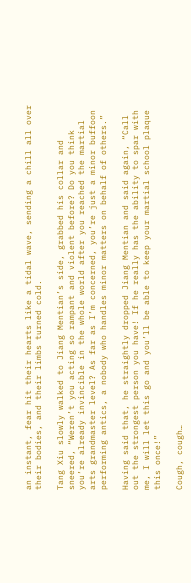an instant, fear hit their hearts like a tidal wave, sending a chill all over their bodies, and their limbs turned cold.

Tang Xiu slowly walked to Jiang Mentian’s side, grabbed his collar and sneered, “Weren’t you acting so rampant and violent before? Do you think you’re already invincible in the whole world after you reached the martial arts grandmaster level? As far as I’m concerned, you’re just a minor buffoon performing antics, a nobody who handles minor matters on behalf of others.”

Having said that, he straightly dropped Jiang Mentian and said again, “Call out the strongest person you have! If he really has the ability to spar with me, I will let this go and you’ll be able to keep your martial school plaque this once!”

Cough, cough…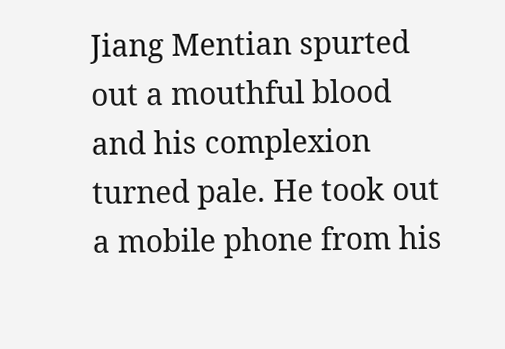Jiang Mentian spurted out a mouthful blood and his complexion turned pale. He took out a mobile phone from his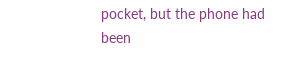pocket, but the phone had been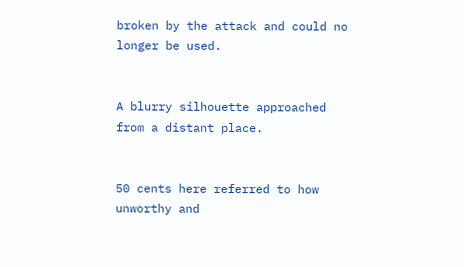broken by the attack and could no longer be used.


A blurry silhouette approached from a distant place.


50 cents here referred to how unworthy and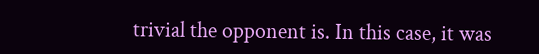trivial the opponent is. In this case, it was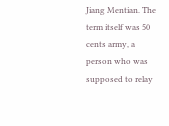Jiang Mentian. The term itself was 50 cents army, a person who was supposed to relay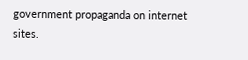government propaganda on internet sites.